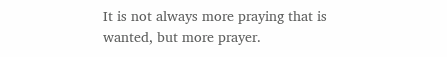It is not always more praying that is wanted, but more prayer.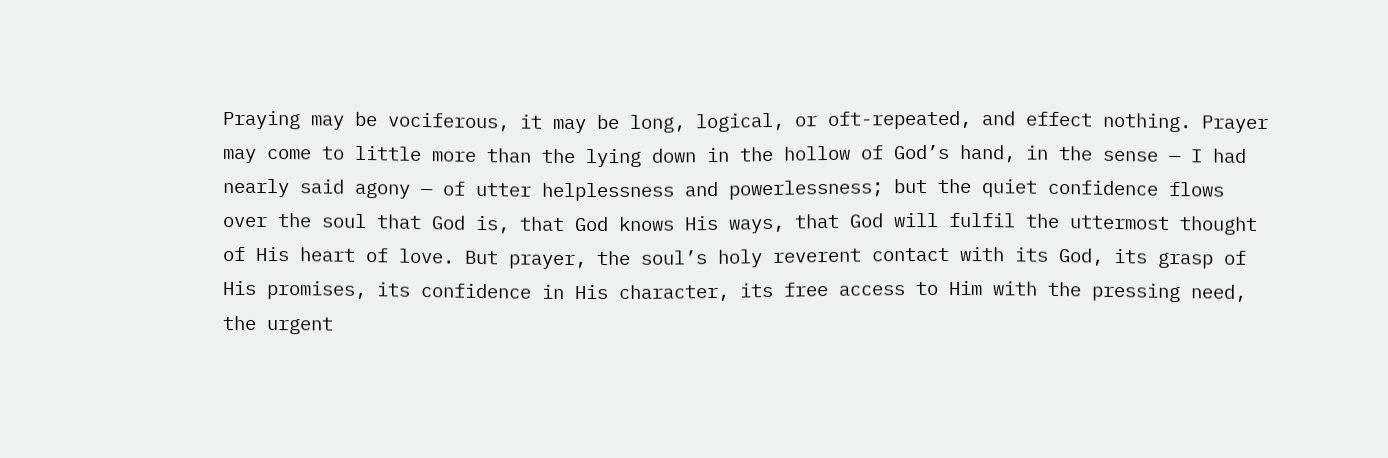Praying may be vociferous, it may be long, logical, or oft-repeated, and effect nothing. Prayer may come to little more than the lying down in the hollow of God’s hand, in the sense — I had nearly said agony — of utter helplessness and powerlessness; but the quiet confidence flows over the soul that God is, that God knows His ways, that God will fulfil the uttermost thought of His heart of love. But prayer, the soul’s holy reverent contact with its God, its grasp of His promises, its confidence in His character, its free access to Him with the pressing need, the urgent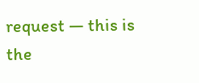request — this is the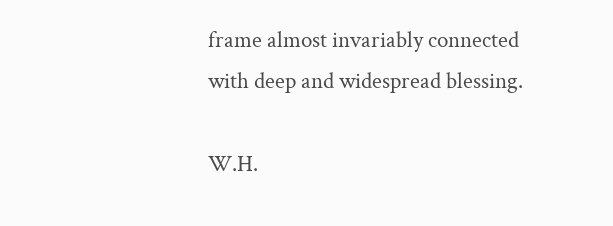frame almost invariably connected with deep and widespread blessing.

W.H.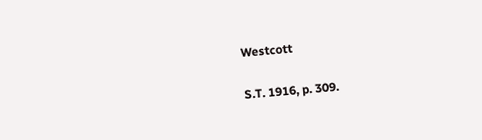Westcott

S.T. 1916, p. 309.